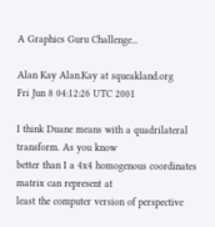A Graphics Guru Challenge...

Alan Kay Alan.Kay at squeakland.org
Fri Jun 8 04:12:26 UTC 2001

I think Duane means with a quadrilateral transform. As you know
better than I a 4x4 homogenous coordinates matrix can represent at
least the computer version of perspective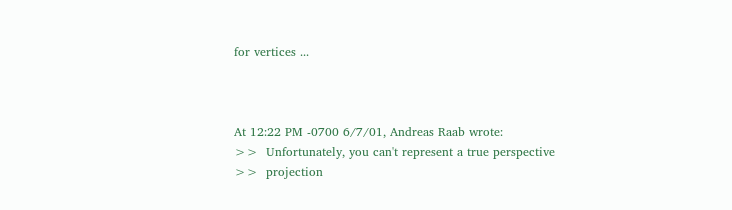for vertices ...



At 12:22 PM -0700 6/7/01, Andreas Raab wrote:
>>  Unfortunately, you can't represent a true perspective
>>  projection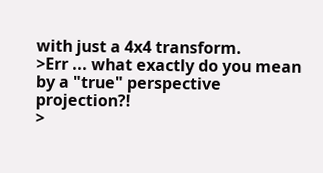with just a 4x4 transform.
>Err ... what exactly do you mean by a "true" perspective projection?!
>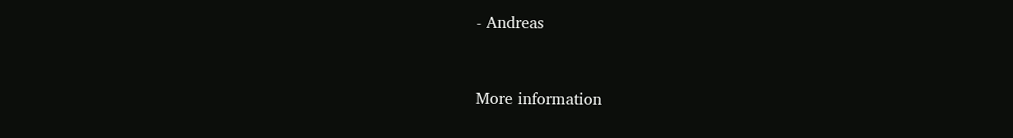- Andreas


More information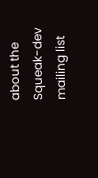about the Squeak-dev mailing list